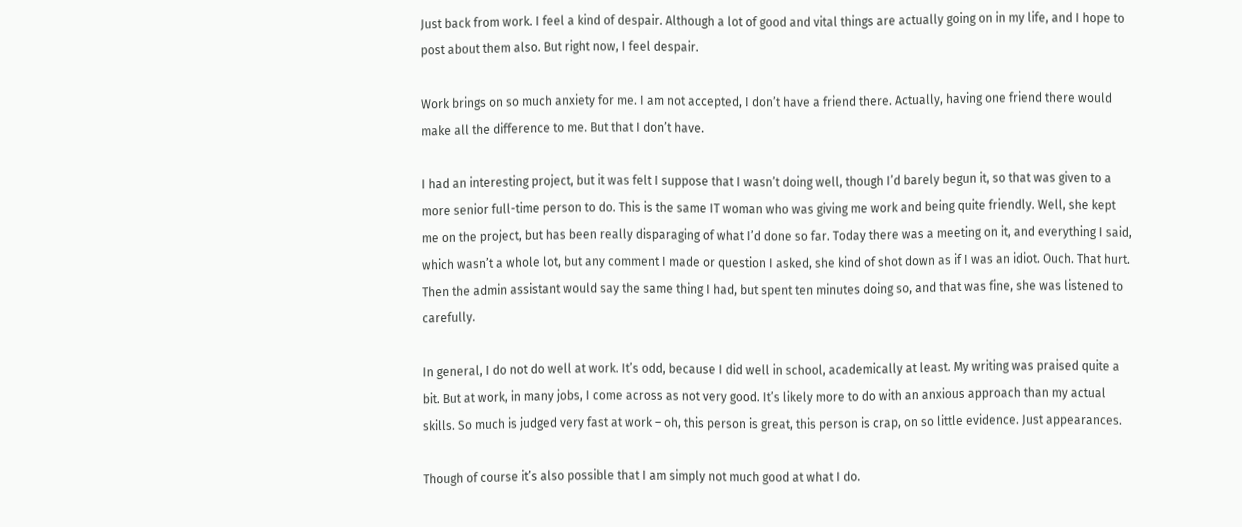Just back from work. I feel a kind of despair. Although a lot of good and vital things are actually going on in my life, and I hope to post about them also. But right now, I feel despair.

Work brings on so much anxiety for me. I am not accepted, I don’t have a friend there. Actually, having one friend there would make all the difference to me. But that I don’t have.

I had an interesting project, but it was felt I suppose that I wasn’t doing well, though I’d barely begun it, so that was given to a more senior full-time person to do. This is the same IT woman who was giving me work and being quite friendly. Well, she kept me on the project, but has been really disparaging of what I’d done so far. Today there was a meeting on it, and everything I said, which wasn’t a whole lot, but any comment I made or question I asked, she kind of shot down as if I was an idiot. Ouch. That hurt. Then the admin assistant would say the same thing I had, but spent ten minutes doing so, and that was fine, she was listened to carefully.

In general, I do not do well at work. It’s odd, because I did well in school, academically at least. My writing was praised quite a bit. But at work, in many jobs, I come across as not very good. It’s likely more to do with an anxious approach than my actual skills. So much is judged very fast at work – oh, this person is great, this person is crap, on so little evidence. Just appearances.

Though of course it’s also possible that I am simply not much good at what I do.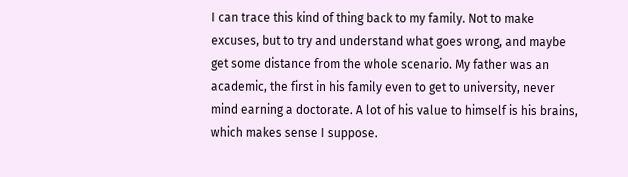I can trace this kind of thing back to my family. Not to make excuses, but to try and understand what goes wrong, and maybe get some distance from the whole scenario. My father was an academic, the first in his family even to get to university, never mind earning a doctorate. A lot of his value to himself is his brains, which makes sense I suppose.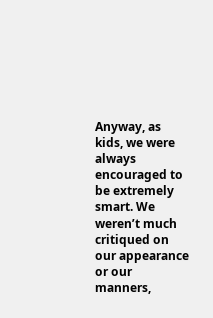Anyway, as kids, we were always encouraged to be extremely smart. We weren’t much critiqued on our appearance or our manners,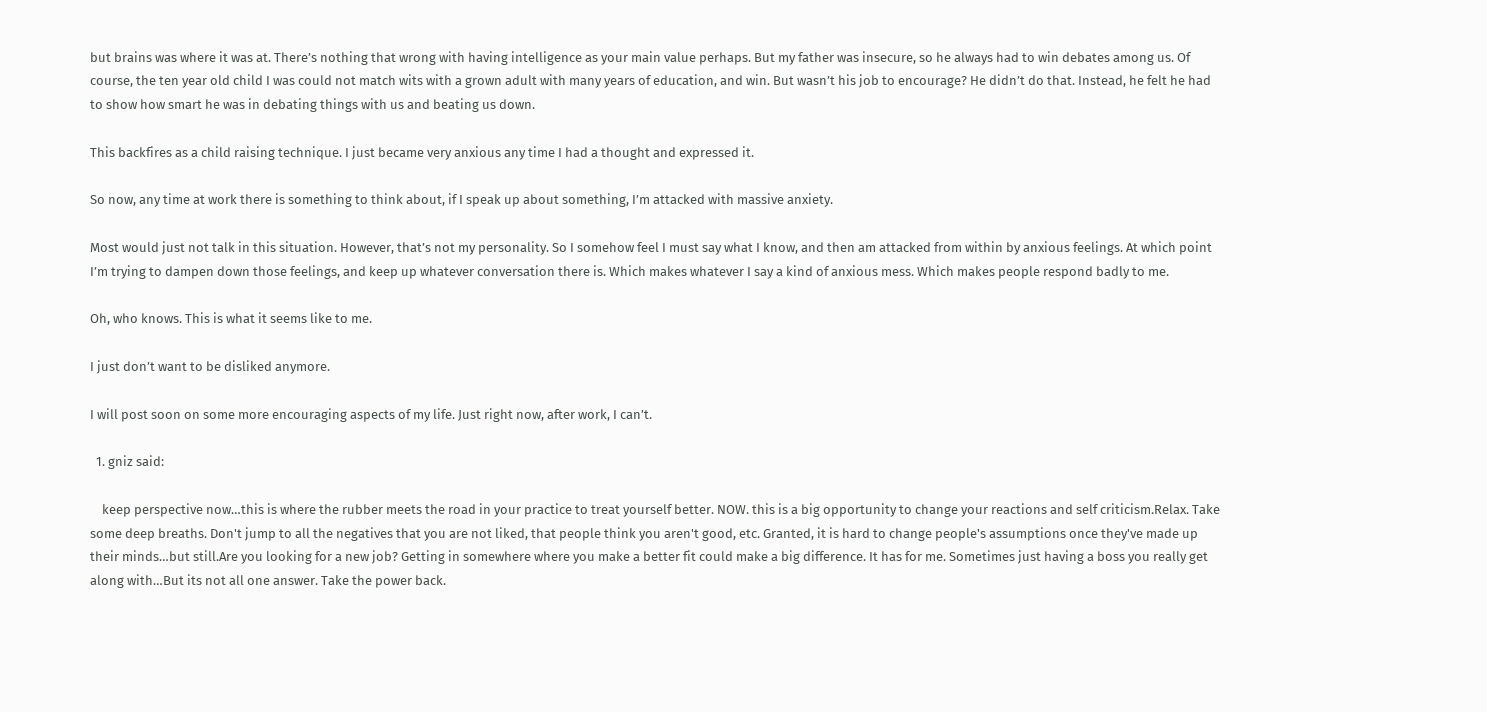but brains was where it was at. There’s nothing that wrong with having intelligence as your main value perhaps. But my father was insecure, so he always had to win debates among us. Of course, the ten year old child I was could not match wits with a grown adult with many years of education, and win. But wasn’t his job to encourage? He didn’t do that. Instead, he felt he had to show how smart he was in debating things with us and beating us down.

This backfires as a child raising technique. I just became very anxious any time I had a thought and expressed it.

So now, any time at work there is something to think about, if I speak up about something, I’m attacked with massive anxiety.

Most would just not talk in this situation. However, that’s not my personality. So I somehow feel I must say what I know, and then am attacked from within by anxious feelings. At which point I’m trying to dampen down those feelings, and keep up whatever conversation there is. Which makes whatever I say a kind of anxious mess. Which makes people respond badly to me.

Oh, who knows. This is what it seems like to me.

I just don’t want to be disliked anymore.

I will post soon on some more encouraging aspects of my life. Just right now, after work, I can’t.

  1. gniz said:

    keep perspective now…this is where the rubber meets the road in your practice to treat yourself better. NOW. this is a big opportunity to change your reactions and self criticism.Relax. Take some deep breaths. Don't jump to all the negatives that you are not liked, that people think you aren't good, etc. Granted, it is hard to change people's assumptions once they've made up their minds…but still.Are you looking for a new job? Getting in somewhere where you make a better fit could make a big difference. It has for me. Sometimes just having a boss you really get along with…But its not all one answer. Take the power back.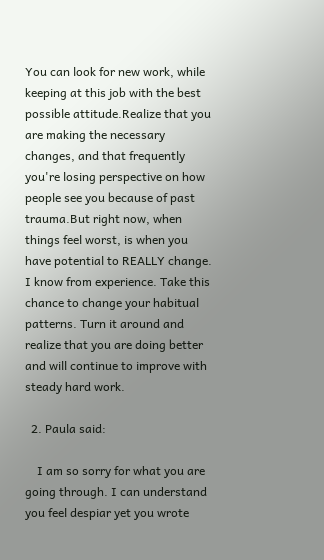You can look for new work, while keeping at this job with the best possible attitude.Realize that you are making the necessary changes, and that frequently you're losing perspective on how people see you because of past trauma.But right now, when things feel worst, is when you have potential to REALLY change. I know from experience. Take this chance to change your habitual patterns. Turn it around and realize that you are doing better and will continue to improve with steady hard work.

  2. Paula said:

    I am so sorry for what you are going through. I can understand you feel despiar yet you wrote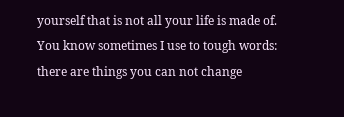yourself that is not all your life is made of. You know sometimes I use to tough words: there are things you can not change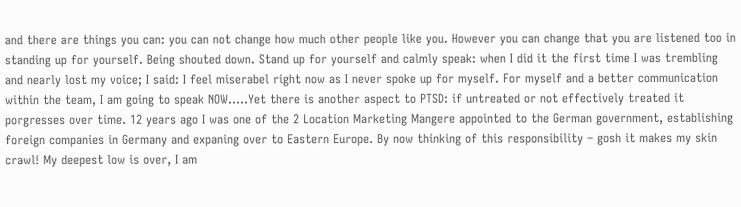and there are things you can: you can not change how much other people like you. However you can change that you are listened too in standing up for yourself. Being shouted down. Stand up for yourself and calmly speak: when I did it the first time I was trembling and nearly lost my voice; I said: I feel miserabel right now as I never spoke up for myself. For myself and a better communication within the team, I am going to speak NOW…..Yet there is another aspect to PTSD: if untreated or not effectively treated it porgresses over time. 12 years ago I was one of the 2 Location Marketing Mangere appointed to the German government, establishing foreign companies in Germany and expaning over to Eastern Europe. By now thinking of this responsibility – gosh it makes my skin crawl! My deepest low is over, I am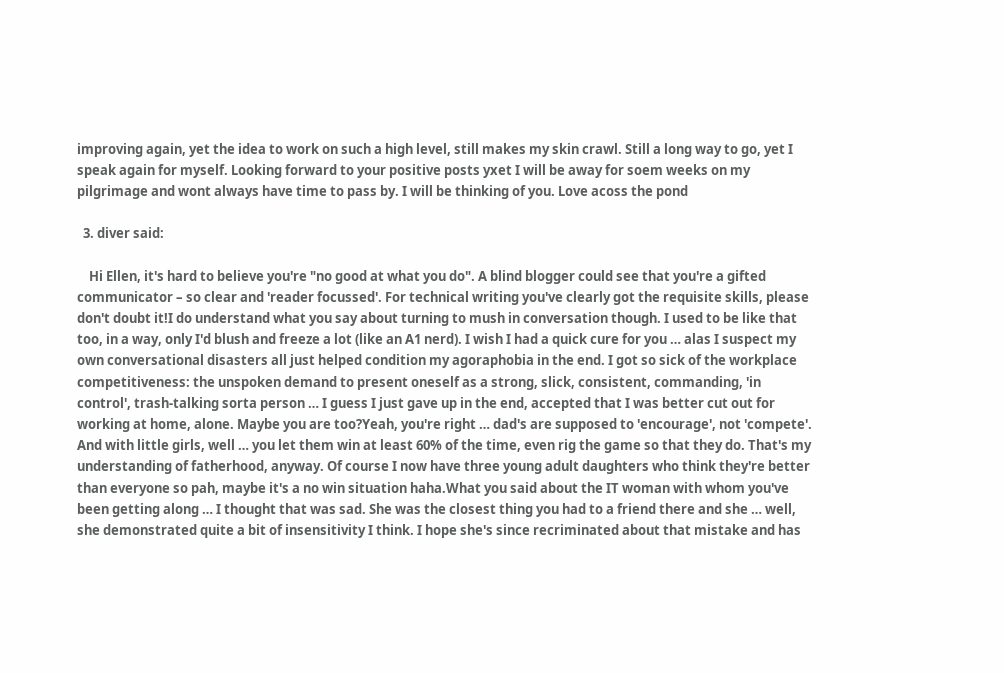improving again, yet the idea to work on such a high level, still makes my skin crawl. Still a long way to go, yet I speak again for myself. Looking forward to your positive posts yxet I will be away for soem weeks on my pilgrimage and wont always have time to pass by. I will be thinking of you. Love acoss the pond

  3. diver said:

    Hi Ellen, it's hard to believe you're "no good at what you do". A blind blogger could see that you're a gifted communicator – so clear and 'reader focussed'. For technical writing you've clearly got the requisite skills, please don't doubt it!I do understand what you say about turning to mush in conversation though. I used to be like that too, in a way, only I'd blush and freeze a lot (like an A1 nerd). I wish I had a quick cure for you … alas I suspect my own conversational disasters all just helped condition my agoraphobia in the end. I got so sick of the workplace competitiveness: the unspoken demand to present oneself as a strong, slick, consistent, commanding, 'in control', trash-talking sorta person … I guess I just gave up in the end, accepted that I was better cut out for working at home, alone. Maybe you are too?Yeah, you're right … dad's are supposed to 'encourage', not 'compete'. And with little girls, well … you let them win at least 60% of the time, even rig the game so that they do. That's my understanding of fatherhood, anyway. Of course I now have three young adult daughters who think they're better than everyone so pah, maybe it's a no win situation haha.What you said about the IT woman with whom you've been getting along … I thought that was sad. She was the closest thing you had to a friend there and she … well, she demonstrated quite a bit of insensitivity I think. I hope she's since recriminated about that mistake and has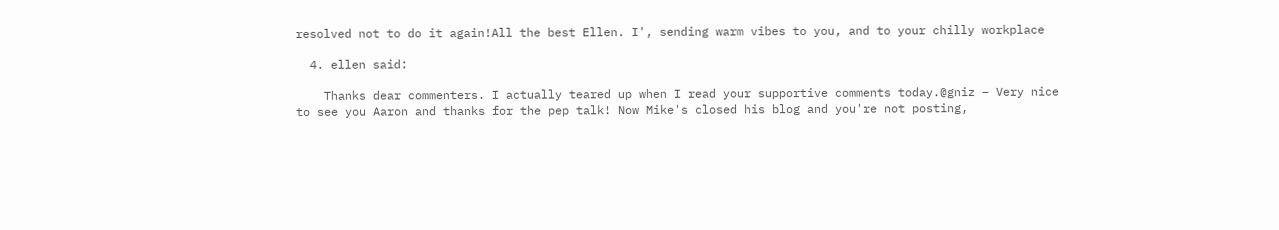resolved not to do it again!All the best Ellen. I', sending warm vibes to you, and to your chilly workplace

  4. ellen said:

    Thanks dear commenters. I actually teared up when I read your supportive comments today.@gniz – Very nice to see you Aaron and thanks for the pep talk! Now Mike's closed his blog and you're not posting,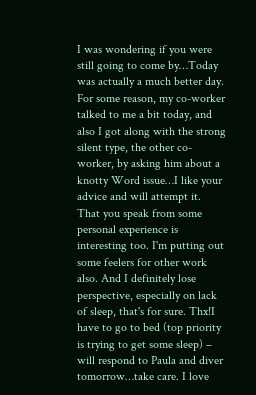I was wondering if you were still going to come by…Today was actually a much better day. For some reason, my co-worker talked to me a bit today, and also I got along with the strong silent type, the other co-worker, by asking him about a knotty Word issue…I like your advice and will attempt it. That you speak from some personal experience is interesting too. I'm putting out some feelers for other work also. And I definitely lose perspective, especially on lack of sleep, that's for sure. Thx!I have to go to bed (top priority is trying to get some sleep) – will respond to Paula and diver tomorrow…take care. I love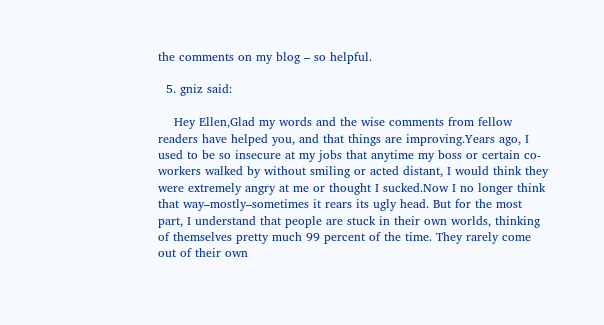the comments on my blog – so helpful.

  5. gniz said:

    Hey Ellen,Glad my words and the wise comments from fellow readers have helped you, and that things are improving.Years ago, I used to be so insecure at my jobs that anytime my boss or certain co-workers walked by without smiling or acted distant, I would think they were extremely angry at me or thought I sucked.Now I no longer think that way–mostly–sometimes it rears its ugly head. But for the most part, I understand that people are stuck in their own worlds, thinking of themselves pretty much 99 percent of the time. They rarely come out of their own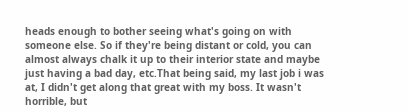heads enough to bother seeing what's going on with someone else. So if they're being distant or cold, you can almost always chalk it up to their interior state and maybe just having a bad day, etc.That being said, my last job i was at, I didn't get along that great with my boss. It wasn't horrible, but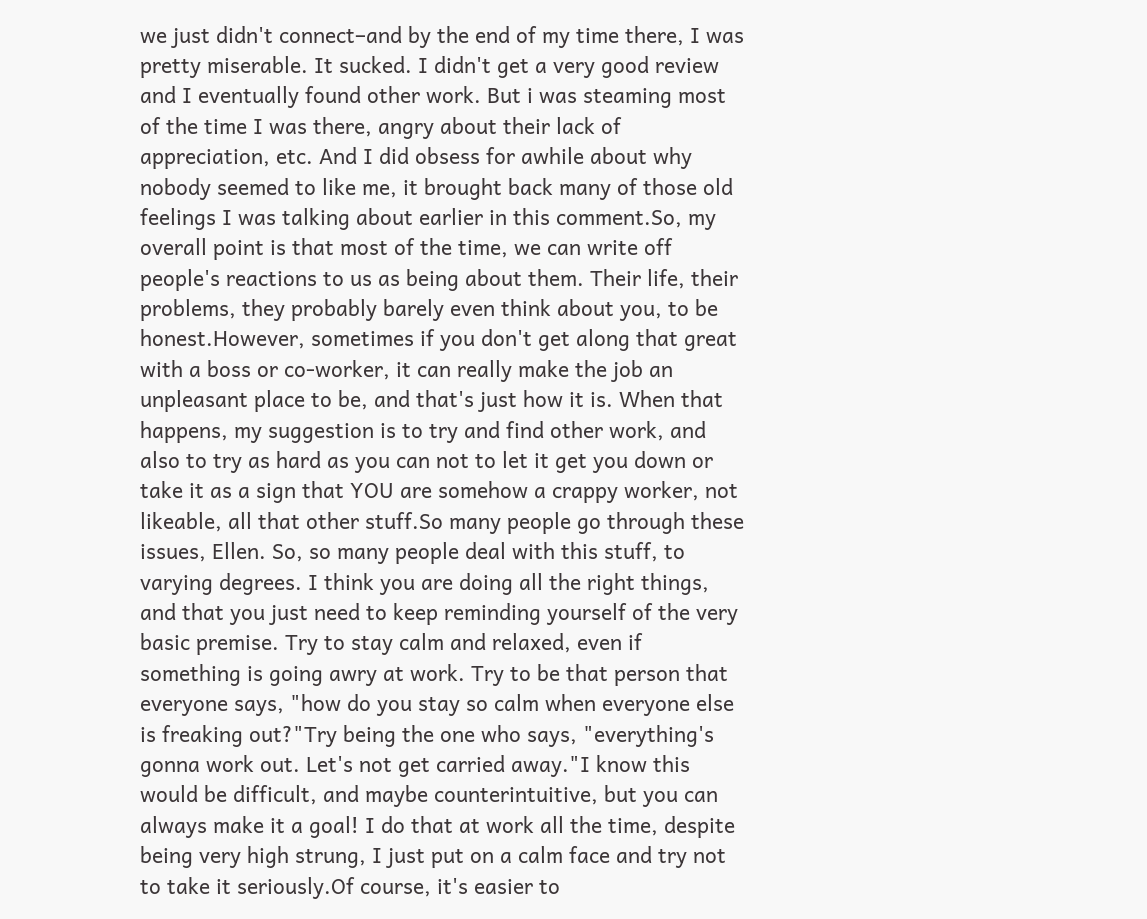we just didn't connect–and by the end of my time there, I was pretty miserable. It sucked. I didn't get a very good review and I eventually found other work. But i was steaming most of the time I was there, angry about their lack of appreciation, etc. And I did obsess for awhile about why nobody seemed to like me, it brought back many of those old feelings I was talking about earlier in this comment.So, my overall point is that most of the time, we can write off people's reactions to us as being about them. Their life, their problems, they probably barely even think about you, to be honest.However, sometimes if you don't get along that great with a boss or co-worker, it can really make the job an unpleasant place to be, and that's just how it is. When that happens, my suggestion is to try and find other work, and also to try as hard as you can not to let it get you down or take it as a sign that YOU are somehow a crappy worker, not likeable, all that other stuff.So many people go through these issues, Ellen. So, so many people deal with this stuff, to varying degrees. I think you are doing all the right things, and that you just need to keep reminding yourself of the very basic premise. Try to stay calm and relaxed, even if something is going awry at work. Try to be that person that everyone says, "how do you stay so calm when everyone else is freaking out?"Try being the one who says, "everything's gonna work out. Let's not get carried away."I know this would be difficult, and maybe counterintuitive, but you can always make it a goal! I do that at work all the time, despite being very high strung, I just put on a calm face and try not to take it seriously.Of course, it's easier to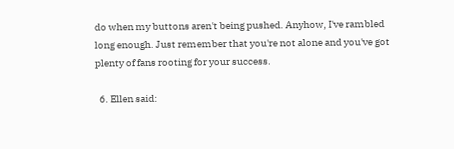do when my buttons aren't being pushed. Anyhow, I've rambled long enough. Just remember that you're not alone and you've got plenty of fans rooting for your success.

  6. Ellen said: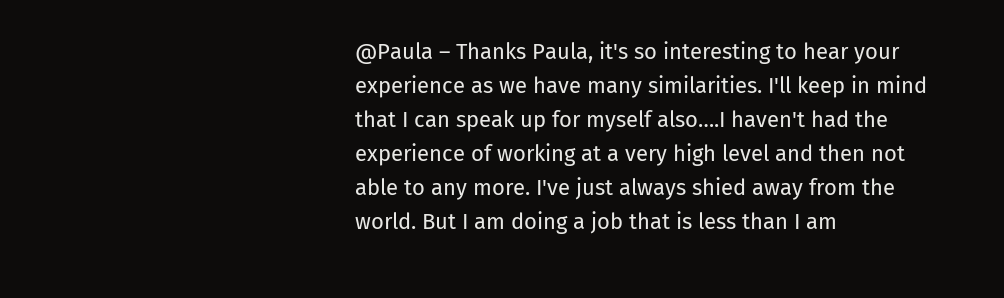@Paula – Thanks Paula, it's so interesting to hear your experience as we have many similarities. I'll keep in mind that I can speak up for myself also….I haven't had the experience of working at a very high level and then not able to any more. I've just always shied away from the world. But I am doing a job that is less than I am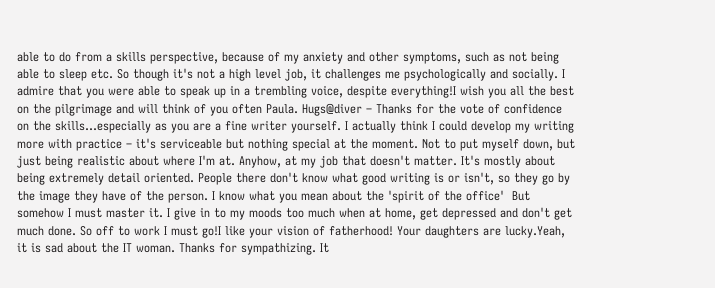able to do from a skills perspective, because of my anxiety and other symptoms, such as not being able to sleep etc. So though it's not a high level job, it challenges me psychologically and socially. I admire that you were able to speak up in a trembling voice, despite everything!I wish you all the best on the pilgrimage and will think of you often Paula. Hugs@diver – Thanks for the vote of confidence on the skills…especially as you are a fine writer yourself. I actually think I could develop my writing more with practice – it's serviceable but nothing special at the moment. Not to put myself down, but just being realistic about where I'm at. Anyhow, at my job that doesn't matter. It's mostly about being extremely detail oriented. People there don't know what good writing is or isn't, so they go by the image they have of the person. I know what you mean about the 'spirit of the office'  But somehow I must master it. I give in to my moods too much when at home, get depressed and don't get much done. So off to work I must go!I like your vision of fatherhood! Your daughters are lucky.Yeah, it is sad about the IT woman. Thanks for sympathizing. It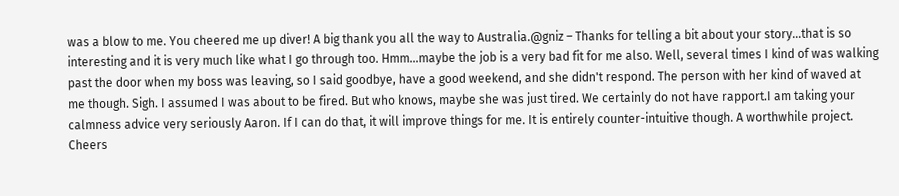was a blow to me. You cheered me up diver! A big thank you all the way to Australia.@gniz – Thanks for telling a bit about your story…that is so interesting and it is very much like what I go through too. Hmm…maybe the job is a very bad fit for me also. Well, several times I kind of was walking past the door when my boss was leaving, so I said goodbye, have a good weekend, and she didn't respond. The person with her kind of waved at me though. Sigh. I assumed I was about to be fired. But who knows, maybe she was just tired. We certainly do not have rapport.I am taking your calmness advice very seriously Aaron. If I can do that, it will improve things for me. It is entirely counter-intuitive though. A worthwhile project. Cheers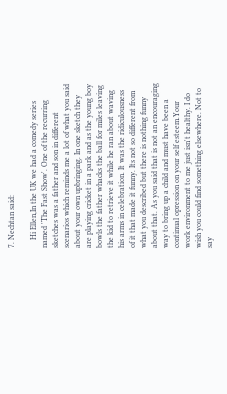7. Nechtan said:

    Hi Ellen,In the UK we had a comedy series named 'The Fast Show'. One of the recurring sketches was a father and son in different scenarios which reminds me a lot of what you said about your own upbringing. In one sketch they are playing cricket in a park and as the young boy bowls the father whacks the ball for miles leaving the kid to retrieve it while he ran about waving his arms in celebration. It was the ridiculousness of it that made it funny. Its not so different from what you described but there is nothing funny about that. As you said that is not an encouraging way to bring up a child and must have been a continual opression on your self esteem.Your work environment to me just isn't healthy. I do wish you could find something elsewhere. Not to say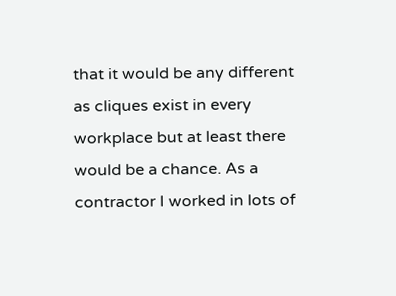that it would be any different as cliques exist in every workplace but at least there would be a chance. As a contractor I worked in lots of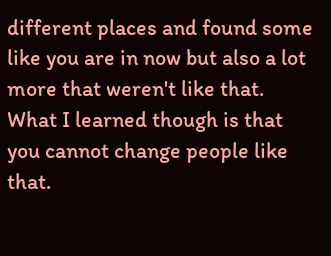different places and found some like you are in now but also a lot more that weren't like that. What I learned though is that you cannot change people like that.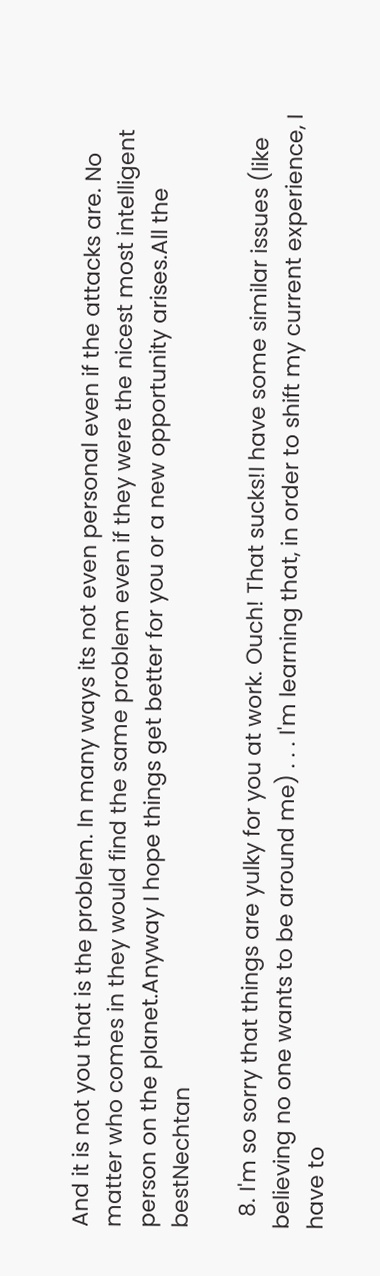And it is not you that is the problem. In many ways its not even personal even if the attacks are. No matter who comes in they would find the same problem even if they were the nicest most intelligent person on the planet.Anyway I hope things get better for you or a new opportunity arises.All the bestNechtan

  8. I'm so sorry that things are yulky for you at work. Ouch! That sucks!I have some similar issues (like believing no one wants to be around me) . . . I'm learning that, in order to shift my current experience, I have to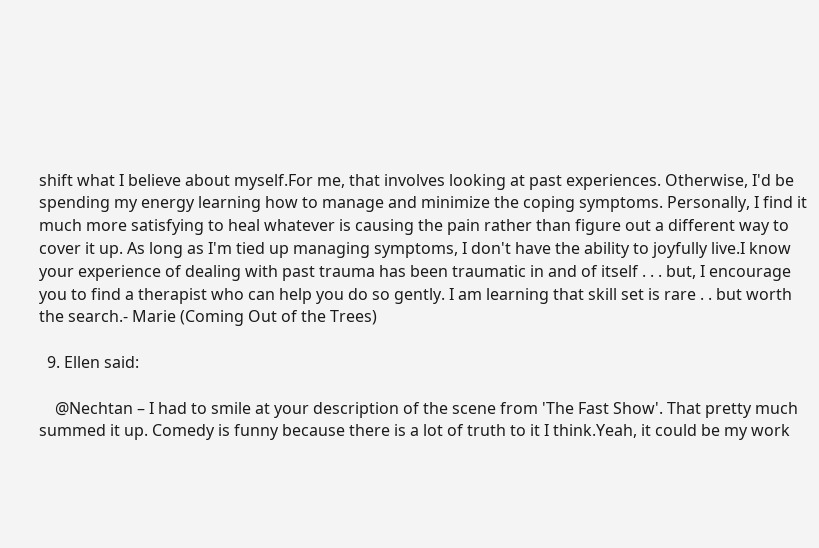shift what I believe about myself.For me, that involves looking at past experiences. Otherwise, I'd be spending my energy learning how to manage and minimize the coping symptoms. Personally, I find it much more satisfying to heal whatever is causing the pain rather than figure out a different way to cover it up. As long as I'm tied up managing symptoms, I don't have the ability to joyfully live.I know your experience of dealing with past trauma has been traumatic in and of itself . . . but, I encourage you to find a therapist who can help you do so gently. I am learning that skill set is rare . . but worth the search.- Marie (Coming Out of the Trees)

  9. Ellen said:

    @Nechtan – I had to smile at your description of the scene from 'The Fast Show'. That pretty much summed it up. Comedy is funny because there is a lot of truth to it I think.Yeah, it could be my work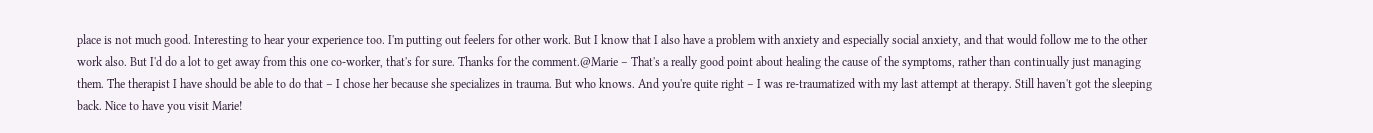place is not much good. Interesting to hear your experience too. I'm putting out feelers for other work. But I know that I also have a problem with anxiety and especially social anxiety, and that would follow me to the other work also. But I'd do a lot to get away from this one co-worker, that's for sure. Thanks for the comment.@Marie – That's a really good point about healing the cause of the symptoms, rather than continually just managing them. The therapist I have should be able to do that – I chose her because she specializes in trauma. But who knows. And you're quite right – I was re-traumatized with my last attempt at therapy. Still haven't got the sleeping back. Nice to have you visit Marie!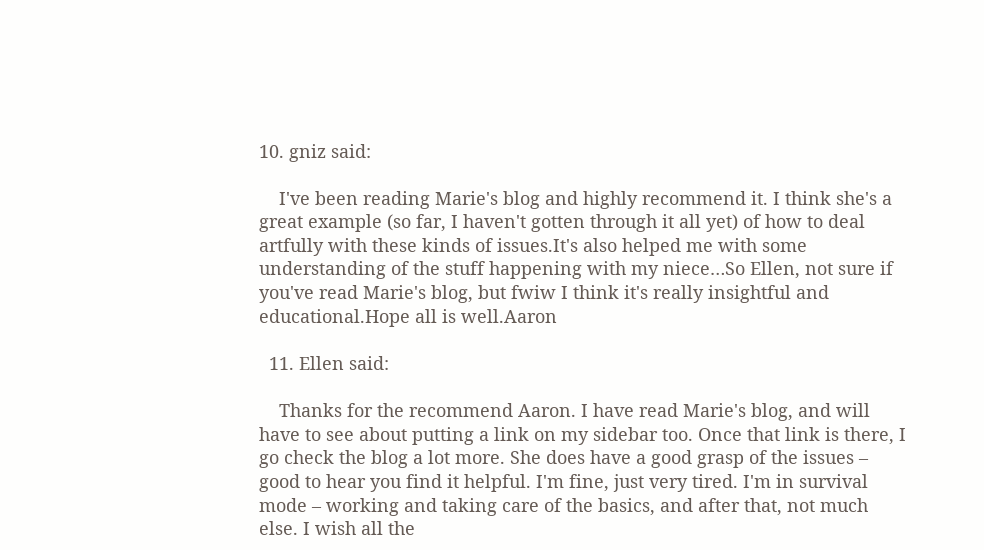10. gniz said:

    I've been reading Marie's blog and highly recommend it. I think she's a great example (so far, I haven't gotten through it all yet) of how to deal artfully with these kinds of issues.It's also helped me with some understanding of the stuff happening with my niece…So Ellen, not sure if you've read Marie's blog, but fwiw I think it's really insightful and educational.Hope all is well.Aaron

  11. Ellen said:

    Thanks for the recommend Aaron. I have read Marie's blog, and will have to see about putting a link on my sidebar too. Once that link is there, I go check the blog a lot more. She does have a good grasp of the issues – good to hear you find it helpful. I'm fine, just very tired. I'm in survival mode – working and taking care of the basics, and after that, not much else. I wish all the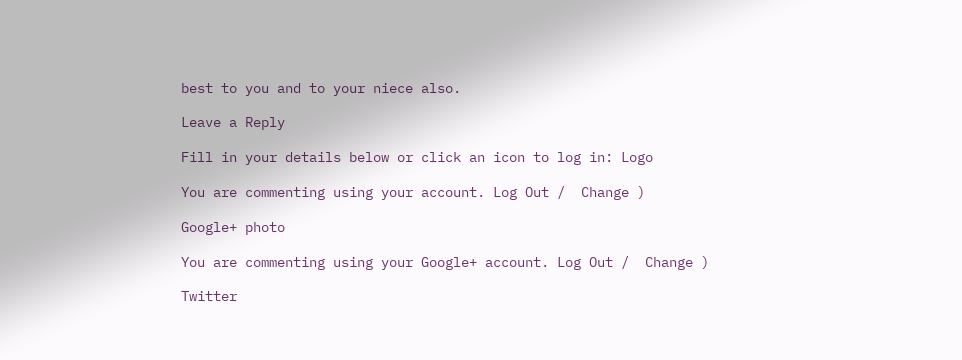best to you and to your niece also.

Leave a Reply

Fill in your details below or click an icon to log in: Logo

You are commenting using your account. Log Out /  Change )

Google+ photo

You are commenting using your Google+ account. Log Out /  Change )

Twitter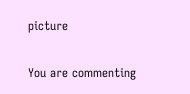picture

You are commenting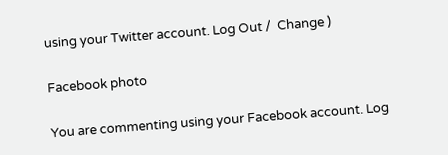using your Twitter account. Log Out /  Change )

Facebook photo

You are commenting using your Facebook account. Log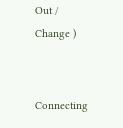Out /  Change )


Connecting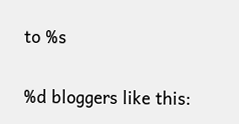to %s

%d bloggers like this: